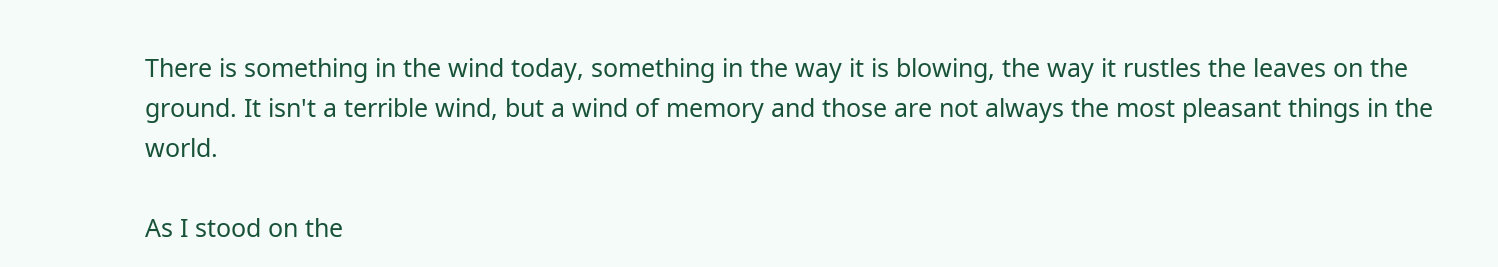There is something in the wind today, something in the way it is blowing, the way it rustles the leaves on the ground. It isn't a terrible wind, but a wind of memory and those are not always the most pleasant things in the world.

As I stood on the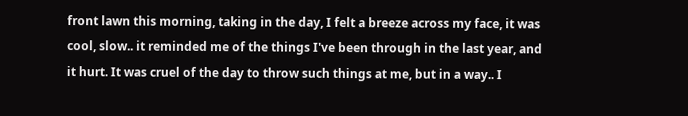front lawn this morning, taking in the day, I felt a breeze across my face, it was cool, slow.. it reminded me of the things I've been through in the last year, and it hurt. It was cruel of the day to throw such things at me, but in a way.. I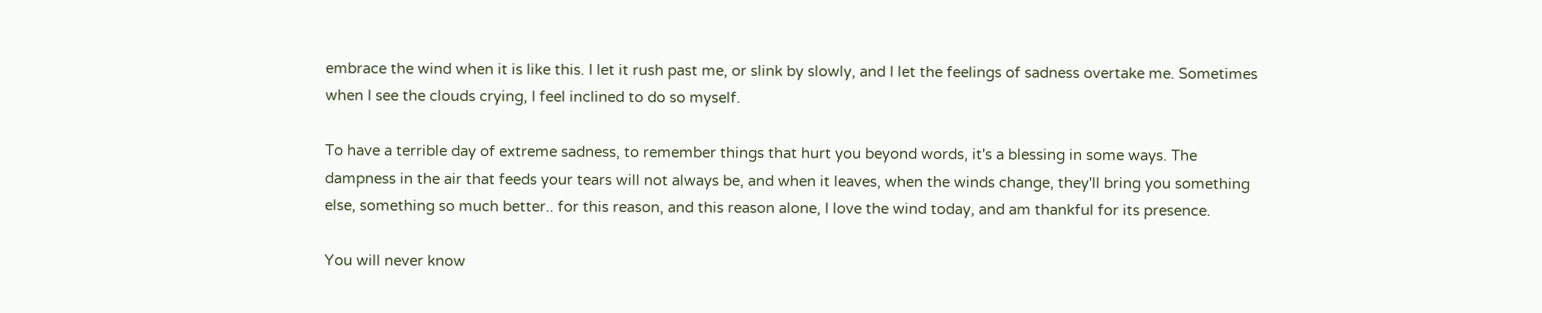embrace the wind when it is like this. I let it rush past me, or slink by slowly, and I let the feelings of sadness overtake me. Sometimes when I see the clouds crying, I feel inclined to do so myself.

To have a terrible day of extreme sadness, to remember things that hurt you beyond words, it's a blessing in some ways. The dampness in the air that feeds your tears will not always be, and when it leaves, when the winds change, they'll bring you something else, something so much better.. for this reason, and this reason alone, I love the wind today, and am thankful for its presence.

You will never know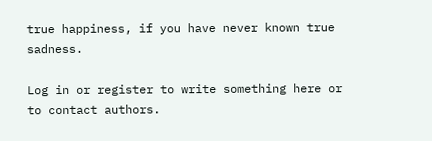true happiness, if you have never known true sadness.

Log in or register to write something here or to contact authors.